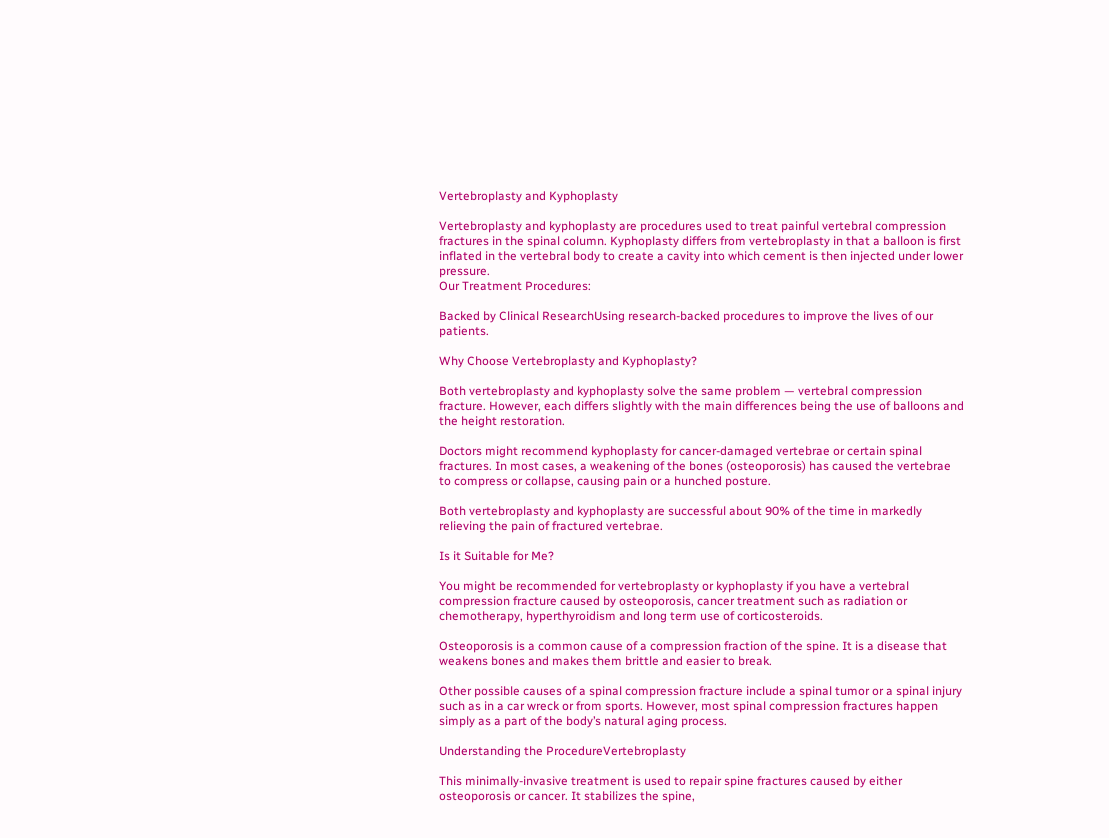Vertebroplasty and Kyphoplasty

Vertebroplasty and kyphoplasty are procedures used to treat painful vertebral compression fractures in the spinal column. Kyphoplasty differs from vertebroplasty in that a balloon is first inflated in the vertebral body to create a cavity into which cement is then injected under lower pressure.
Our Treatment Procedures:

Backed by Clinical ResearchUsing research-backed procedures to improve the lives of our patients.

Why Choose Vertebroplasty and Kyphoplasty?

Both vertebroplasty and kyphoplasty solve the same problem — vertebral compression fracture. However, each differs slightly with the main differences being the use of balloons and the height restoration.

Doctors might recommend kyphoplasty for cancer-damaged vertebrae or certain spinal fractures. In most cases, a weakening of the bones (osteoporosis) has caused the vertebrae to compress or collapse, causing pain or a hunched posture.

Both vertebroplasty and kyphoplasty are successful about 90% of the time in markedly relieving the pain of fractured vertebrae.

Is it Suitable for Me?

You might be recommended for vertebroplasty or kyphoplasty if you have a vertebral compression fracture caused by osteoporosis, cancer treatment such as radiation or chemotherapy, hyperthyroidism and long term use of corticosteroids.

Osteoporosis is a common cause of a compression fraction of the spine. It is a disease that weakens bones and makes them brittle and easier to break.

Other possible causes of a spinal compression fracture include a spinal tumor or a spinal injury such as in a car wreck or from sports. However, most spinal compression fractures happen simply as a part of the body’s natural aging process.

Understanding the ProcedureVertebroplasty

This minimally-invasive treatment is used to repair spine fractures caused by either osteoporosis or cancer. It stabilizes the spine,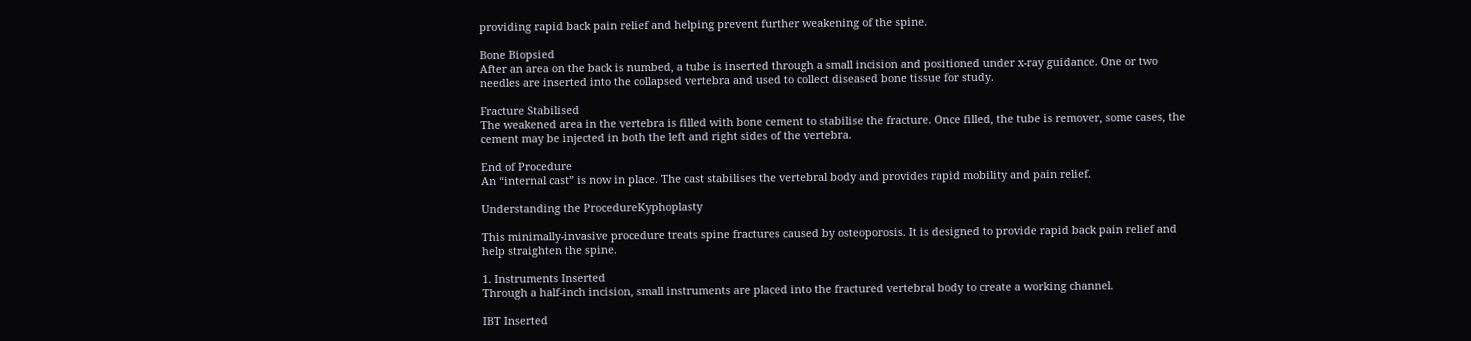providing rapid back pain relief and helping prevent further weakening of the spine.

Bone Biopsied
After an area on the back is numbed, a tube is inserted through a small incision and positioned under x-ray guidance. One or two needles are inserted into the collapsed vertebra and used to collect diseased bone tissue for study.

Fracture Stabilised
The weakened area in the vertebra is filled with bone cement to stabilise the fracture. Once filled, the tube is remover, some cases, the cement may be injected in both the left and right sides of the vertebra.

End of Procedure
An “internal cast” is now in place. The cast stabilises the vertebral body and provides rapid mobility and pain relief.

Understanding the ProcedureKyphoplasty

This minimally-invasive procedure treats spine fractures caused by osteoporosis. It is designed to provide rapid back pain relief and help straighten the spine.

1. Instruments Inserted
Through a half-inch incision, small instruments are placed into the fractured vertebral body to create a working channel.

IBT Inserted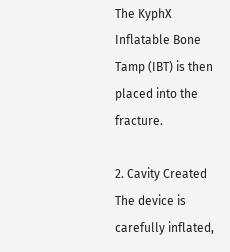The KyphX Inflatable Bone Tamp (IBT) is then placed into the fracture.

2. Cavity Created
The device is carefully inflated,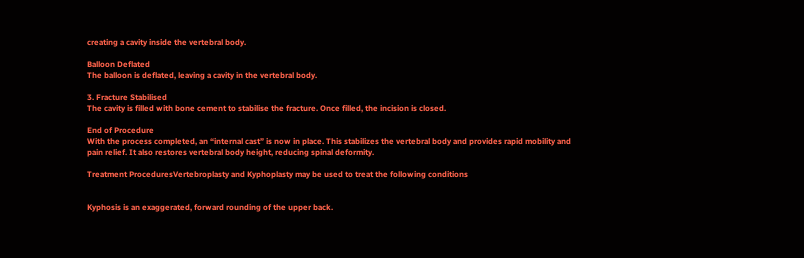creating a cavity inside the vertebral body.

Balloon Deflated
The balloon is deflated, leaving a cavity in the vertebral body.

3. Fracture Stabilised
The cavity is filled with bone cement to stabilise the fracture. Once filled, the incision is closed.

End of Procedure
With the process completed, an “internal cast” is now in place. This stabilizes the vertebral body and provides rapid mobility and pain relief. It also restores vertebral body height, reducing spinal deformity.

Treatment ProceduresVertebroplasty and Kyphoplasty may be used to treat the following conditions


Kyphosis is an exaggerated, forward rounding of the upper back.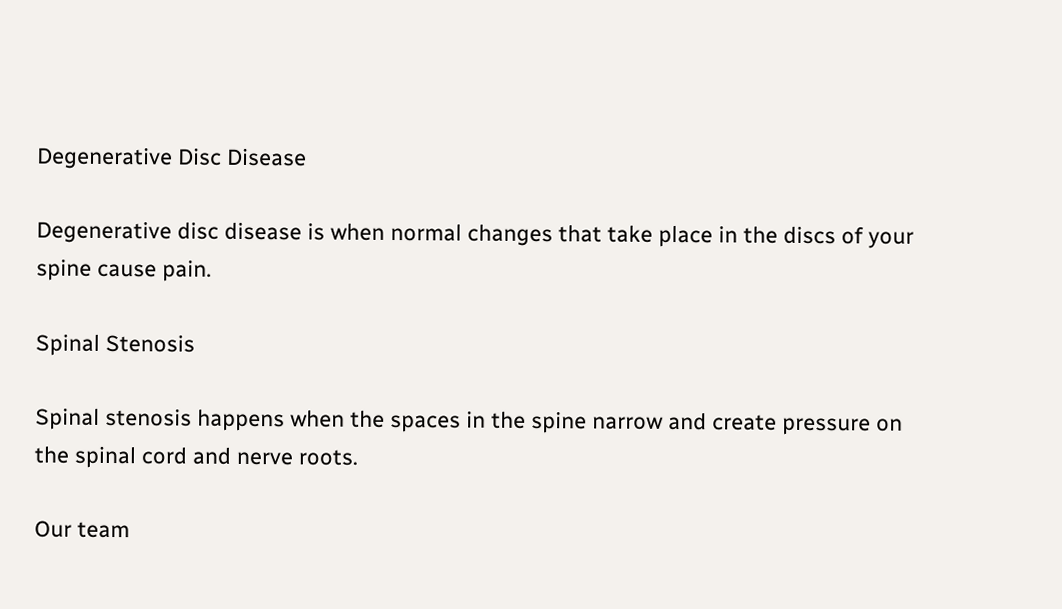Degenerative Disc Disease

Degenerative disc disease is when normal changes that take place in the discs of your spine cause pain.

Spinal Stenosis

Spinal stenosis happens when the spaces in the spine narrow and create pressure on the spinal cord and nerve roots.

Our team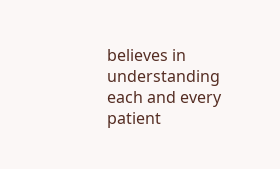believes in understanding each and every patient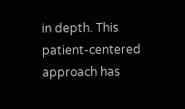in depth. This patient-centered approach has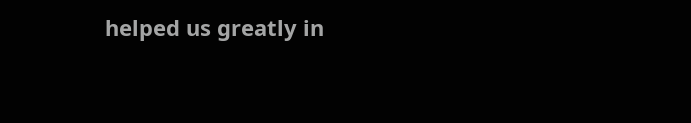helped us greatly in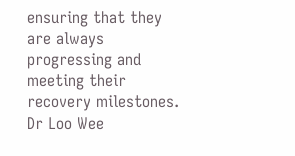ensuring that they are always progressing and meeting their recovery milestones.
Dr Loo Wee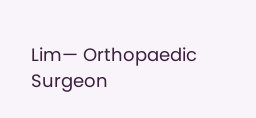Lim— Orthopaedic Surgeon